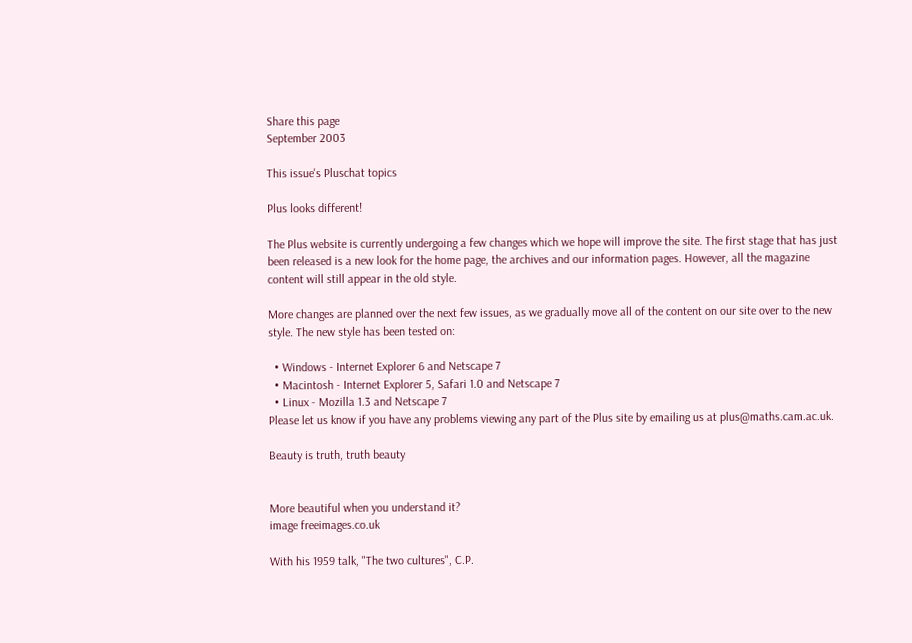Share this page
September 2003

This issue's Pluschat topics

Plus looks different!

The Plus website is currently undergoing a few changes which we hope will improve the site. The first stage that has just been released is a new look for the home page, the archives and our information pages. However, all the magazine content will still appear in the old style.

More changes are planned over the next few issues, as we gradually move all of the content on our site over to the new style. The new style has been tested on:

  • Windows - Internet Explorer 6 and Netscape 7
  • Macintosh - Internet Explorer 5, Safari 1.0 and Netscape 7
  • Linux - Mozilla 1.3 and Netscape 7
Please let us know if you have any problems viewing any part of the Plus site by emailing us at plus@maths.cam.ac.uk.

Beauty is truth, truth beauty


More beautiful when you understand it?
image freeimages.co.uk

With his 1959 talk, "The two cultures", C.P.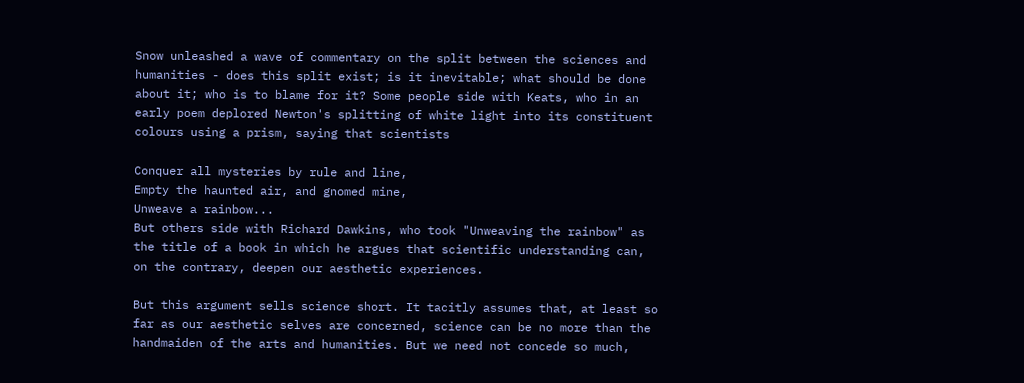Snow unleashed a wave of commentary on the split between the sciences and humanities - does this split exist; is it inevitable; what should be done about it; who is to blame for it? Some people side with Keats, who in an early poem deplored Newton's splitting of white light into its constituent colours using a prism, saying that scientists

Conquer all mysteries by rule and line,
Empty the haunted air, and gnomed mine,
Unweave a rainbow...
But others side with Richard Dawkins, who took "Unweaving the rainbow" as the title of a book in which he argues that scientific understanding can, on the contrary, deepen our aesthetic experiences.

But this argument sells science short. It tacitly assumes that, at least so far as our aesthetic selves are concerned, science can be no more than the handmaiden of the arts and humanities. But we need not concede so much,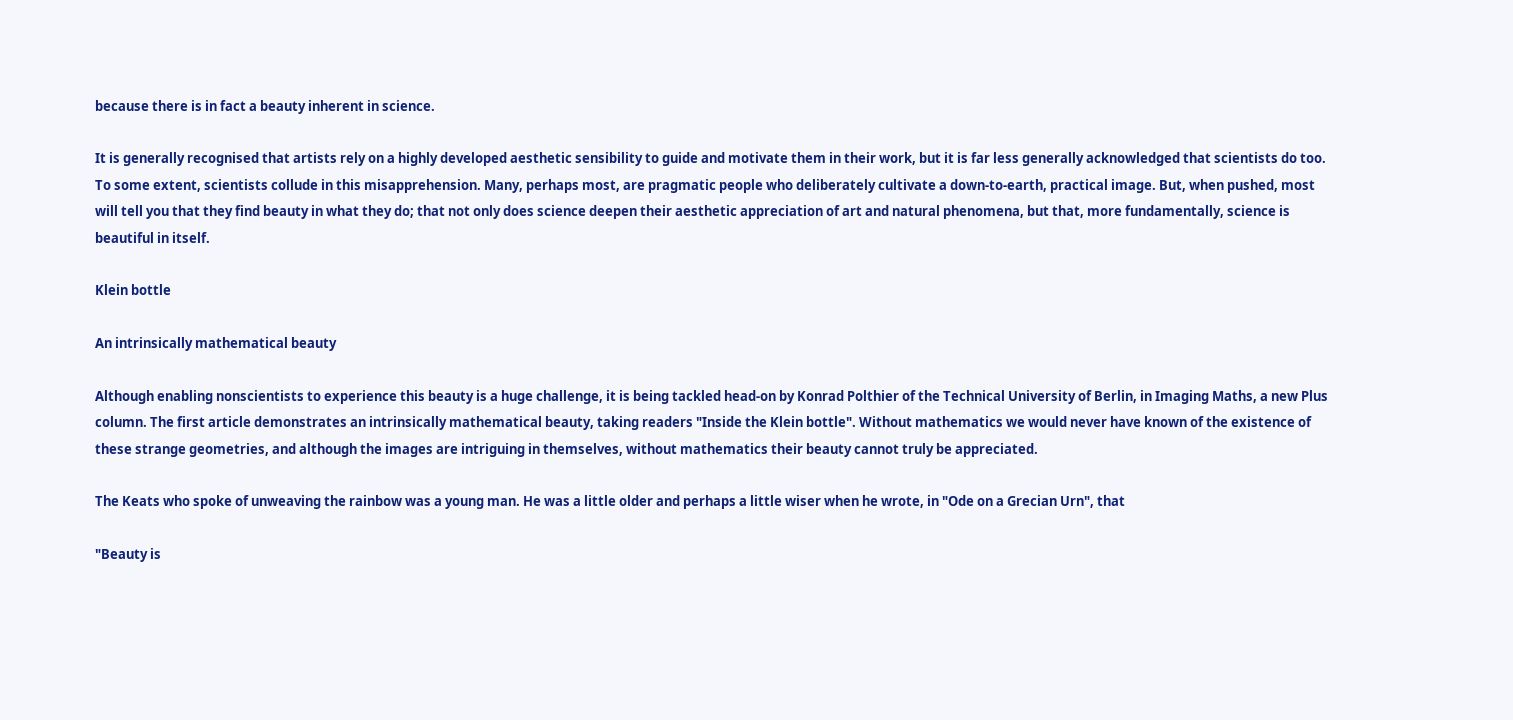because there is in fact a beauty inherent in science.

It is generally recognised that artists rely on a highly developed aesthetic sensibility to guide and motivate them in their work, but it is far less generally acknowledged that scientists do too. To some extent, scientists collude in this misapprehension. Many, perhaps most, are pragmatic people who deliberately cultivate a down-to-earth, practical image. But, when pushed, most will tell you that they find beauty in what they do; that not only does science deepen their aesthetic appreciation of art and natural phenomena, but that, more fundamentally, science is beautiful in itself.

Klein bottle

An intrinsically mathematical beauty

Although enabling nonscientists to experience this beauty is a huge challenge, it is being tackled head-on by Konrad Polthier of the Technical University of Berlin, in Imaging Maths, a new Plus column. The first article demonstrates an intrinsically mathematical beauty, taking readers "Inside the Klein bottle". Without mathematics we would never have known of the existence of these strange geometries, and although the images are intriguing in themselves, without mathematics their beauty cannot truly be appreciated.

The Keats who spoke of unweaving the rainbow was a young man. He was a little older and perhaps a little wiser when he wrote, in "Ode on a Grecian Urn", that

"Beauty is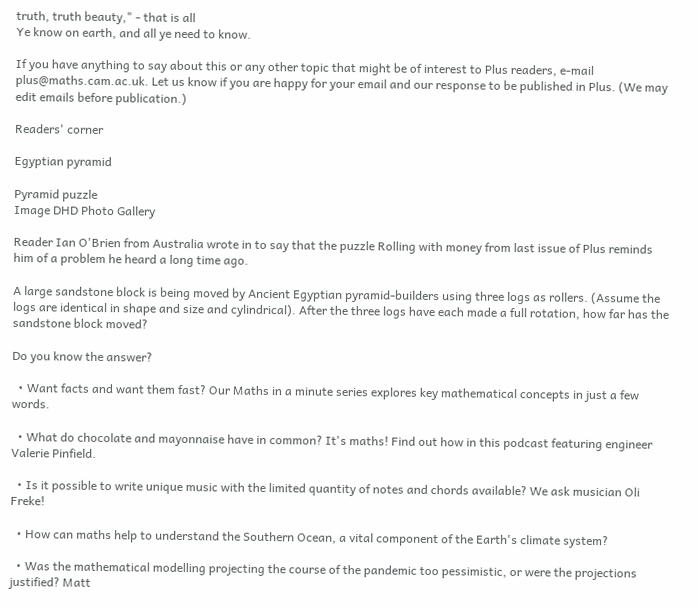truth, truth beauty," - that is all
Ye know on earth, and all ye need to know.

If you have anything to say about this or any other topic that might be of interest to Plus readers, e-mail plus@maths.cam.ac.uk. Let us know if you are happy for your email and our response to be published in Plus. (We may edit emails before publication.)

Readers' corner

Egyptian pyramid

Pyramid puzzle
Image DHD Photo Gallery

Reader Ian O'Brien from Australia wrote in to say that the puzzle Rolling with money from last issue of Plus reminds him of a problem he heard a long time ago.

A large sandstone block is being moved by Ancient Egyptian pyramid-builders using three logs as rollers. (Assume the logs are identical in shape and size and cylindrical). After the three logs have each made a full rotation, how far has the sandstone block moved?

Do you know the answer?

  • Want facts and want them fast? Our Maths in a minute series explores key mathematical concepts in just a few words.

  • What do chocolate and mayonnaise have in common? It's maths! Find out how in this podcast featuring engineer Valerie Pinfield.

  • Is it possible to write unique music with the limited quantity of notes and chords available? We ask musician Oli Freke!

  • How can maths help to understand the Southern Ocean, a vital component of the Earth's climate system?

  • Was the mathematical modelling projecting the course of the pandemic too pessimistic, or were the projections justified? Matt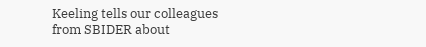Keeling tells our colleagues from SBIDER about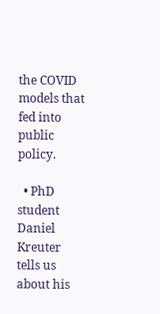the COVID models that fed into public policy.

  • PhD student Daniel Kreuter tells us about his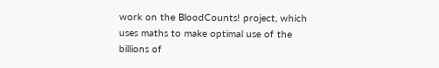work on the BloodCounts! project, which uses maths to make optimal use of the billions of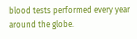blood tests performed every year around the globe.